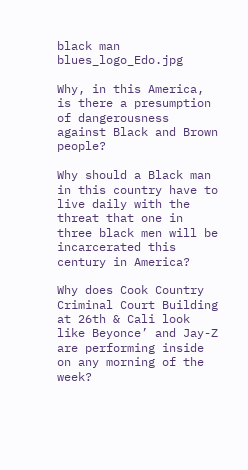black man blues_logo_Edo.jpg

Why, in this America, is there a presumption of dangerousness against Black and Brown people?

Why should a Black man in this country have to live daily with the threat that one in three black men will be incarcerated this century in America?

Why does Cook Country Criminal Court Building at 26th & Cali look like Beyonce’ and Jay-Z are performing inside on any morning of the week?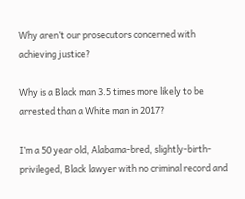Why aren’t our prosecutors concerned with achieving justice?

Why is a Black man 3.5 times more likely to be arrested than a White man in 2017?

I’m a 50 year old, Alabama-bred, slightly-birth-privileged, Black lawyer with no criminal record and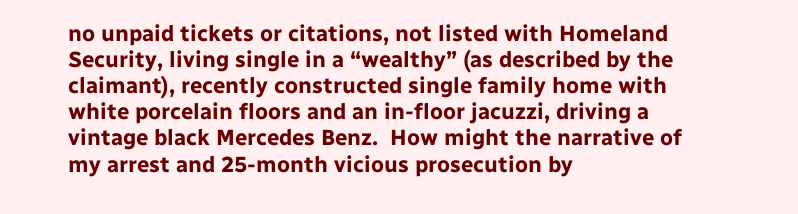no unpaid tickets or citations, not listed with Homeland Security, living single in a “wealthy” (as described by the claimant), recently constructed single family home with white porcelain floors and an in-floor jacuzzi, driving a vintage black Mercedes Benz.  How might the narrative of my arrest and 25-month vicious prosecution by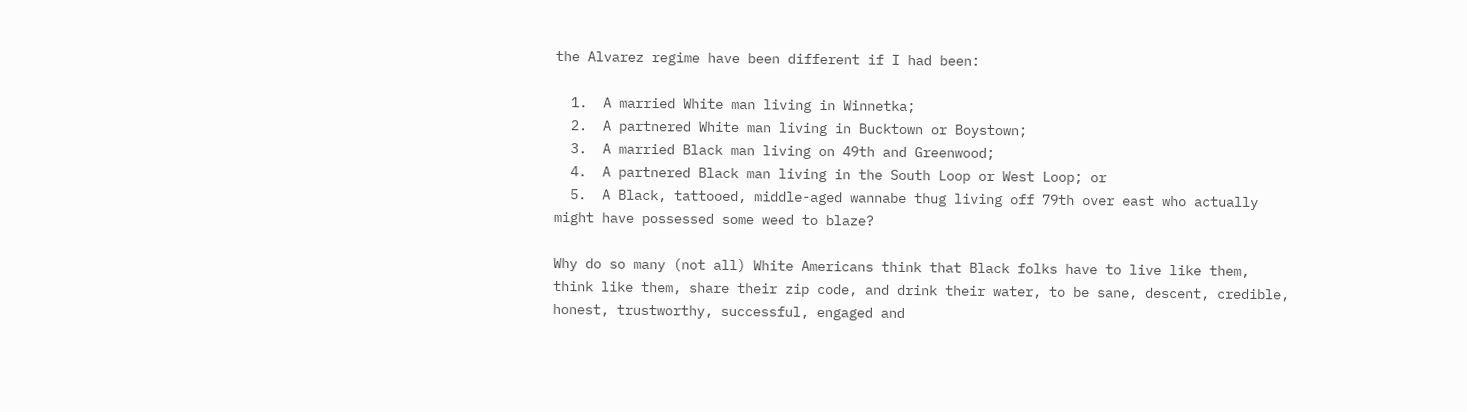the Alvarez regime have been different if I had been:

  1.  A married White man living in Winnetka;
  2.  A partnered White man living in Bucktown or Boystown;
  3.  A married Black man living on 49th and Greenwood;
  4.  A partnered Black man living in the South Loop or West Loop; or
  5.  A Black, tattooed, middle-aged wannabe thug living off 79th over east who actually might have possessed some weed to blaze?

Why do so many (not all) White Americans think that Black folks have to live like them, think like them, share their zip code, and drink their water, to be sane, descent, credible, honest, trustworthy, successful, engaged and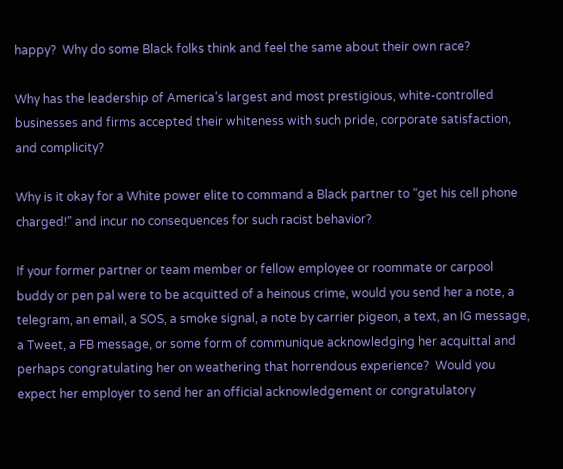happy?  Why do some Black folks think and feel the same about their own race?

Why has the leadership of America’s largest and most prestigious, white-controlled businesses and firms accepted their whiteness with such pride, corporate satisfaction, and complicity?

Why is it okay for a White power elite to command a Black partner to “get his cell phone charged!” and incur no consequences for such racist behavior?

If your former partner or team member or fellow employee or roommate or carpool buddy or pen pal were to be acquitted of a heinous crime, would you send her a note, a telegram, an email, a SOS, a smoke signal, a note by carrier pigeon, a text, an IG message, a Tweet, a FB message, or some form of communique acknowledging her acquittal and perhaps congratulating her on weathering that horrendous experience?  Would you expect her employer to send her an official acknowledgement or congratulatory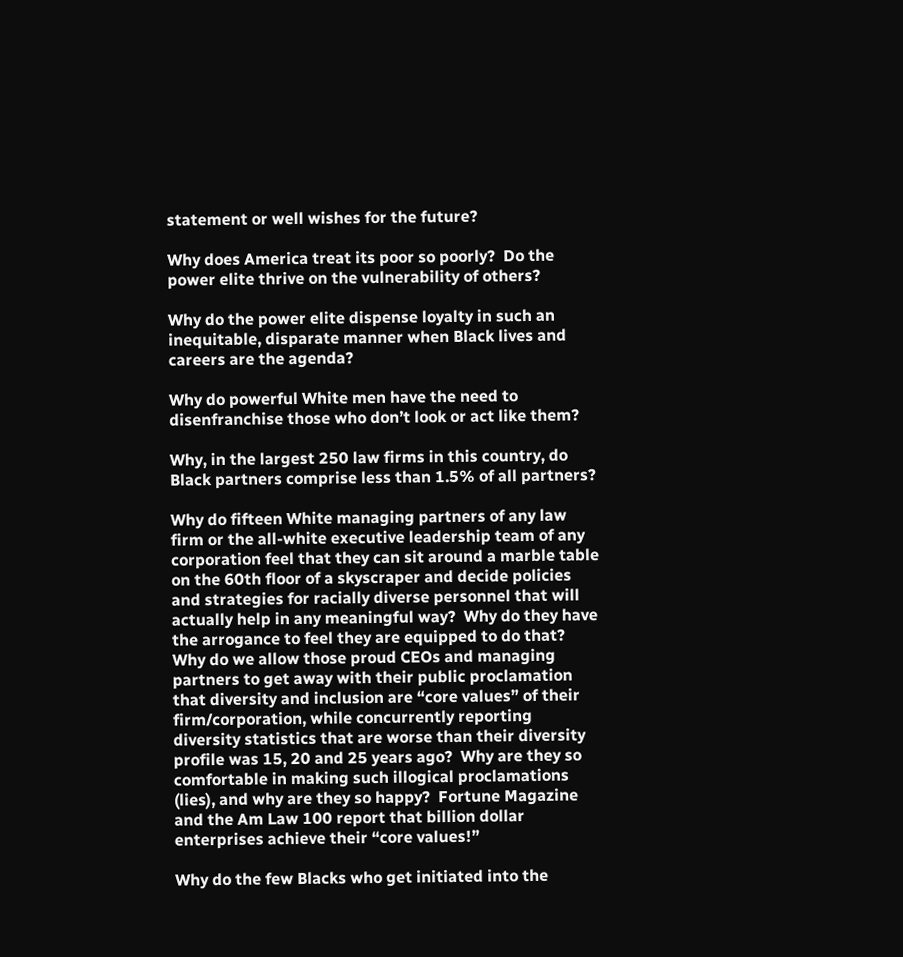statement or well wishes for the future?

Why does America treat its poor so poorly?  Do the power elite thrive on the vulnerability of others?

Why do the power elite dispense loyalty in such an inequitable, disparate manner when Black lives and careers are the agenda?

Why do powerful White men have the need to disenfranchise those who don’t look or act like them?

Why, in the largest 250 law firms in this country, do Black partners comprise less than 1.5% of all partners?

Why do fifteen White managing partners of any law firm or the all-white executive leadership team of any corporation feel that they can sit around a marble table on the 60th floor of a skyscraper and decide policies and strategies for racially diverse personnel that will actually help in any meaningful way?  Why do they have the arrogance to feel they are equipped to do that?  Why do we allow those proud CEOs and managing partners to get away with their public proclamation that diversity and inclusion are “core values” of their firm/corporation, while concurrently reporting diversity statistics that are worse than their diversity profile was 15, 20 and 25 years ago?  Why are they so comfortable in making such illogical proclamations (lies), and why are they so happy?  Fortune Magazine and the Am Law 100 report that billion dollar enterprises achieve their “core values!”

Why do the few Blacks who get initiated into the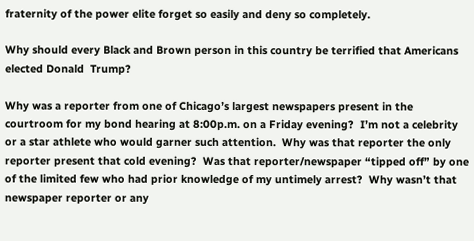fraternity of the power elite forget so easily and deny so completely.

Why should every Black and Brown person in this country be terrified that Americans elected Donald  Trump?

Why was a reporter from one of Chicago’s largest newspapers present in the courtroom for my bond hearing at 8:00p.m. on a Friday evening?  I’m not a celebrity or a star athlete who would garner such attention.  Why was that reporter the only reporter present that cold evening?  Was that reporter/newspaper “tipped off” by one of the limited few who had prior knowledge of my untimely arrest?  Why wasn’t that newspaper reporter or any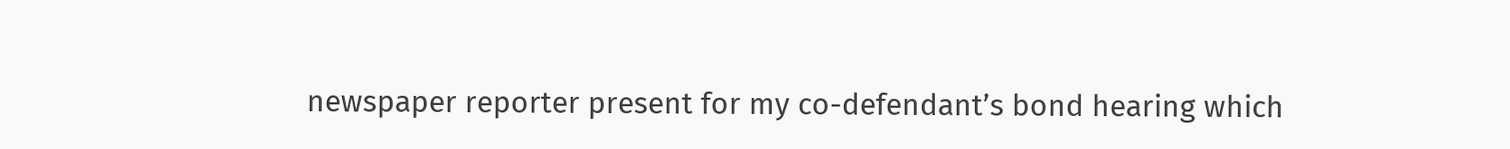newspaper reporter present for my co-defendant’s bond hearing which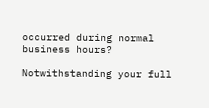occurred during normal business hours?

Notwithstanding your full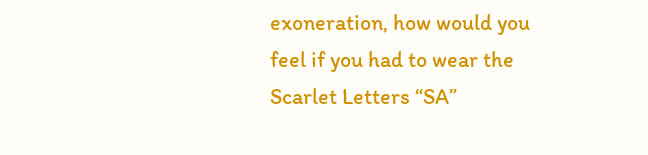exoneration, how would you feel if you had to wear the Scarlet Letters “SA”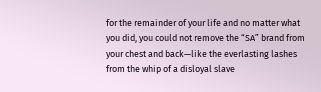for the remainder of your life and no matter what you did, you could not remove the “SA” brand from your chest and back—like the everlasting lashes from the whip of a disloyal slave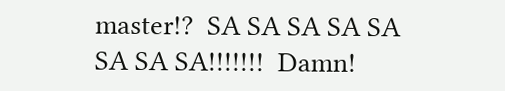master!?  SA SA SA SA SA SA SA SA!!!!!!!  Damn!